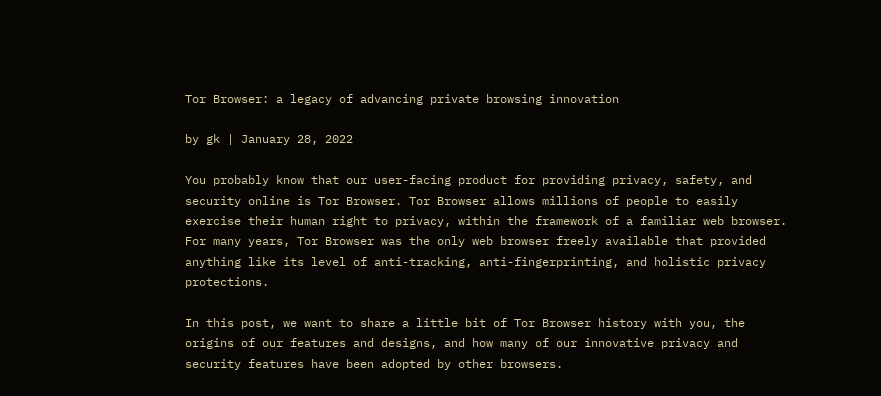Tor Browser: a legacy of advancing private browsing innovation

by gk | January 28, 2022

You probably know that our user-facing product for providing privacy, safety, and security online is Tor Browser. Tor Browser allows millions of people to easily exercise their human right to privacy, within the framework of a familiar web browser. For many years, Tor Browser was the only web browser freely available that provided anything like its level of anti-tracking, anti-fingerprinting, and holistic privacy protections.

In this post, we want to share a little bit of Tor Browser history with you, the origins of our features and designs, and how many of our innovative privacy and security features have been adopted by other browsers.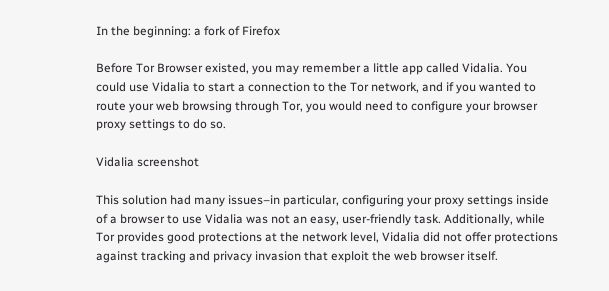In the beginning: a fork of Firefox

Before Tor Browser existed, you may remember a little app called Vidalia. You could use Vidalia to start a connection to the Tor network, and if you wanted to route your web browsing through Tor, you would need to configure your browser proxy settings to do so.

Vidalia screenshot

This solution had many issues–in particular, configuring your proxy settings inside of a browser to use Vidalia was not an easy, user-friendly task. Additionally, while Tor provides good protections at the network level, Vidalia did not offer protections against tracking and privacy invasion that exploit the web browser itself.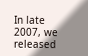In late 2007, we released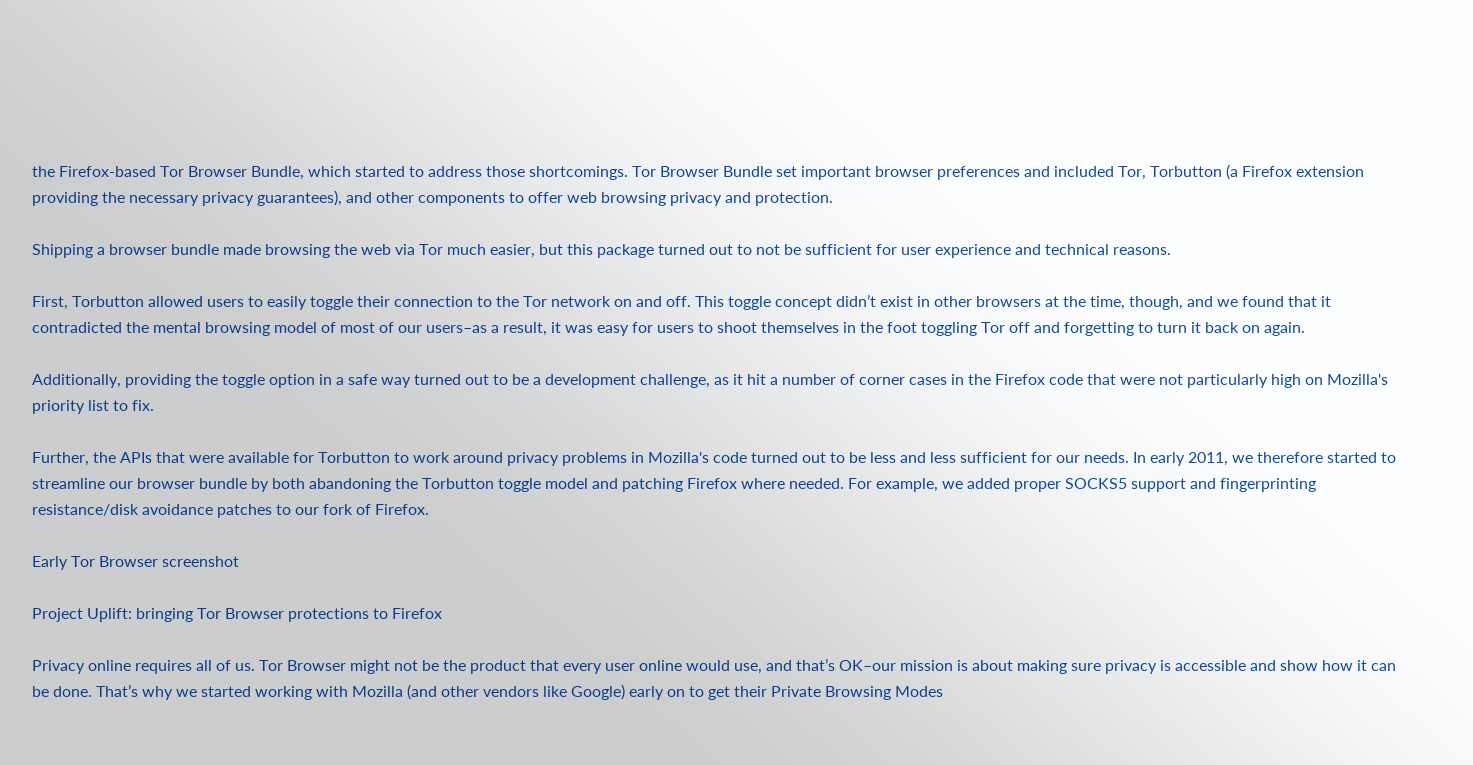the Firefox-based Tor Browser Bundle, which started to address those shortcomings. Tor Browser Bundle set important browser preferences and included Tor, Torbutton (a Firefox extension providing the necessary privacy guarantees), and other components to offer web browsing privacy and protection.

Shipping a browser bundle made browsing the web via Tor much easier, but this package turned out to not be sufficient for user experience and technical reasons.

First, Torbutton allowed users to easily toggle their connection to the Tor network on and off. This toggle concept didn’t exist in other browsers at the time, though, and we found that it contradicted the mental browsing model of most of our users–as a result, it was easy for users to shoot themselves in the foot toggling Tor off and forgetting to turn it back on again.

Additionally, providing the toggle option in a safe way turned out to be a development challenge, as it hit a number of corner cases in the Firefox code that were not particularly high on Mozilla's priority list to fix.

Further, the APIs that were available for Torbutton to work around privacy problems in Mozilla's code turned out to be less and less sufficient for our needs. In early 2011, we therefore started to streamline our browser bundle by both abandoning the Torbutton toggle model and patching Firefox where needed. For example, we added proper SOCKS5 support and fingerprinting resistance/disk avoidance patches to our fork of Firefox.

Early Tor Browser screenshot

Project Uplift: bringing Tor Browser protections to Firefox

Privacy online requires all of us. Tor Browser might not be the product that every user online would use, and that’s OK–our mission is about making sure privacy is accessible and show how it can be done. That’s why we started working with Mozilla (and other vendors like Google) early on to get their Private Browsing Modes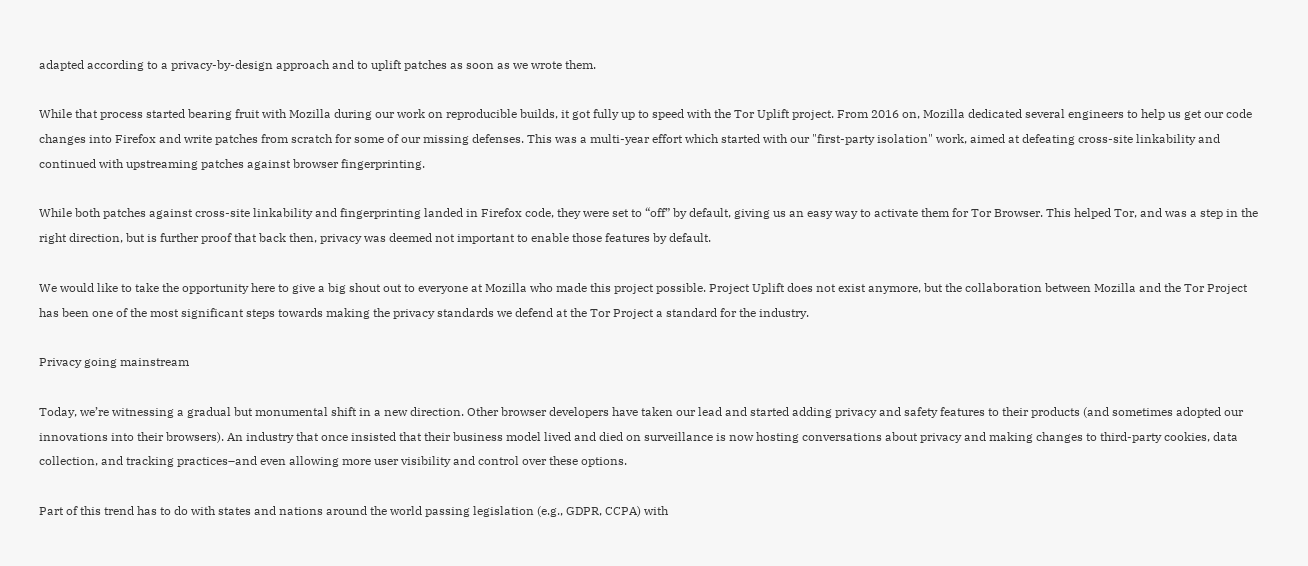adapted according to a privacy-by-design approach and to uplift patches as soon as we wrote them.

While that process started bearing fruit with Mozilla during our work on reproducible builds, it got fully up to speed with the Tor Uplift project. From 2016 on, Mozilla dedicated several engineers to help us get our code changes into Firefox and write patches from scratch for some of our missing defenses. This was a multi-year effort which started with our "first-party isolation" work, aimed at defeating cross-site linkability and continued with upstreaming patches against browser fingerprinting.

While both patches against cross-site linkability and fingerprinting landed in Firefox code, they were set to “off” by default, giving us an easy way to activate them for Tor Browser. This helped Tor, and was a step in the right direction, but is further proof that back then, privacy was deemed not important to enable those features by default.

We would like to take the opportunity here to give a big shout out to everyone at Mozilla who made this project possible. Project Uplift does not exist anymore, but the collaboration between Mozilla and the Tor Project has been one of the most significant steps towards making the privacy standards we defend at the Tor Project a standard for the industry.

Privacy going mainstream

Today, we’re witnessing a gradual but monumental shift in a new direction. Other browser developers have taken our lead and started adding privacy and safety features to their products (and sometimes adopted our innovations into their browsers). An industry that once insisted that their business model lived and died on surveillance is now hosting conversations about privacy and making changes to third-party cookies, data collection, and tracking practices–and even allowing more user visibility and control over these options.

Part of this trend has to do with states and nations around the world passing legislation (e.g., GDPR, CCPA) with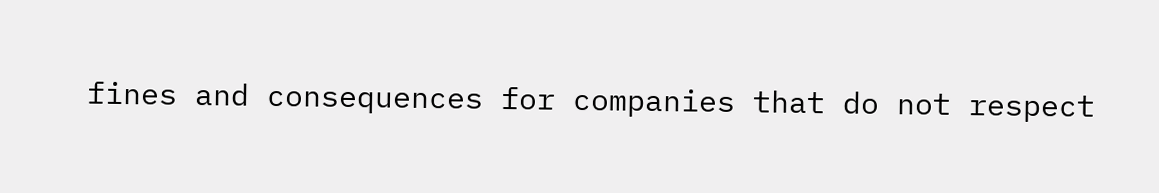fines and consequences for companies that do not respect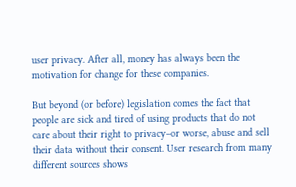user privacy. After all, money has always been the motivation for change for these companies.

But beyond (or before) legislation comes the fact that people are sick and tired of using products that do not care about their right to privacy–or worse, abuse and sell their data without their consent. User research from many different sources shows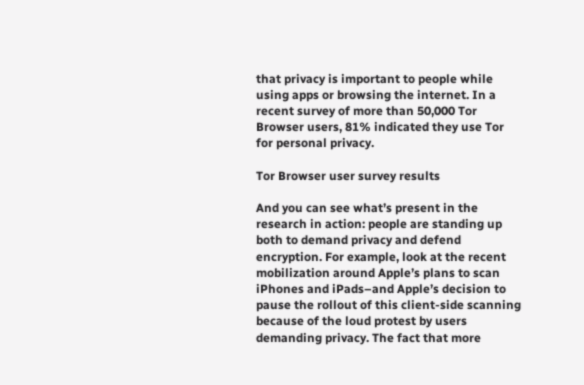that privacy is important to people while using apps or browsing the internet. In a recent survey of more than 50,000 Tor Browser users, 81% indicated they use Tor for personal privacy.

Tor Browser user survey results

And you can see what’s present in the research in action: people are standing up both to demand privacy and defend encryption. For example, look at the recent mobilization around Apple’s plans to scan iPhones and iPads–and Apple’s decision to pause the rollout of this client-side scanning because of the loud protest by users demanding privacy. The fact that more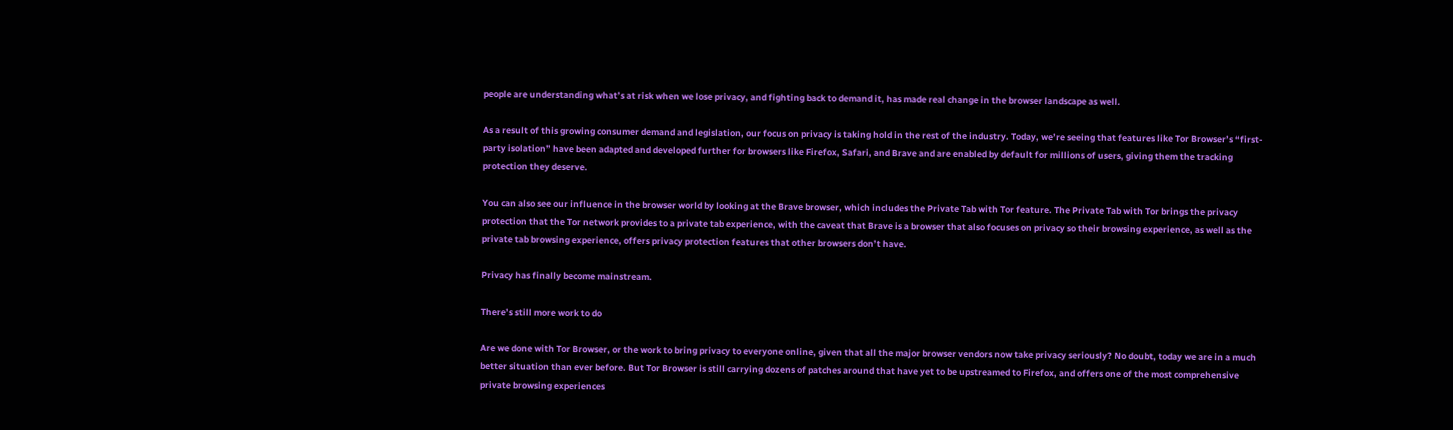people are understanding what’s at risk when we lose privacy, and fighting back to demand it, has made real change in the browser landscape as well.

As a result of this growing consumer demand and legislation, our focus on privacy is taking hold in the rest of the industry. Today, we’re seeing that features like Tor Browser’s “first-party isolation” have been adapted and developed further for browsers like Firefox, Safari, and Brave and are enabled by default for millions of users, giving them the tracking protection they deserve.

You can also see our influence in the browser world by looking at the Brave browser, which includes the Private Tab with Tor feature. The Private Tab with Tor brings the privacy protection that the Tor network provides to a private tab experience, with the caveat that Brave is a browser that also focuses on privacy so their browsing experience, as well as the private tab browsing experience, offers privacy protection features that other browsers don’t have.

Privacy has finally become mainstream.

There’s still more work to do

Are we done with Tor Browser, or the work to bring privacy to everyone online, given that all the major browser vendors now take privacy seriously? No doubt, today we are in a much better situation than ever before. But Tor Browser is still carrying dozens of patches around that have yet to be upstreamed to Firefox, and offers one of the most comprehensive private browsing experiences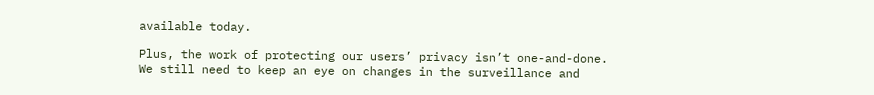available today.

Plus, the work of protecting our users’ privacy isn’t one-and-done. We still need to keep an eye on changes in the surveillance and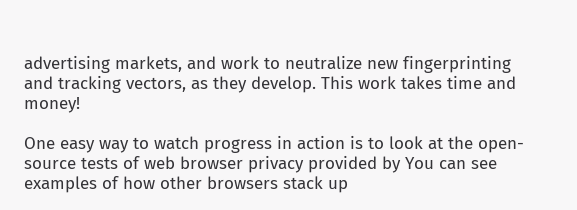advertising markets, and work to neutralize new fingerprinting and tracking vectors, as they develop. This work takes time and money!

One easy way to watch progress in action is to look at the open-source tests of web browser privacy provided by You can see examples of how other browsers stack up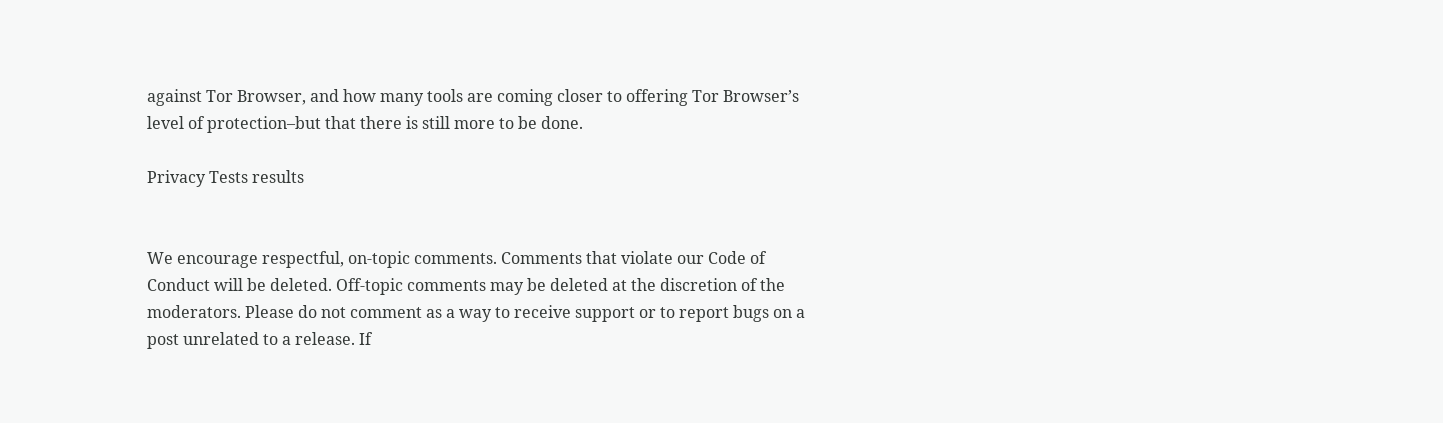against Tor Browser, and how many tools are coming closer to offering Tor Browser’s level of protection–but that there is still more to be done.

Privacy Tests results


We encourage respectful, on-topic comments. Comments that violate our Code of Conduct will be deleted. Off-topic comments may be deleted at the discretion of the moderators. Please do not comment as a way to receive support or to report bugs on a post unrelated to a release. If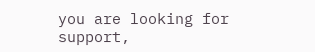you are looking for support,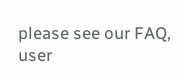please see our FAQ, user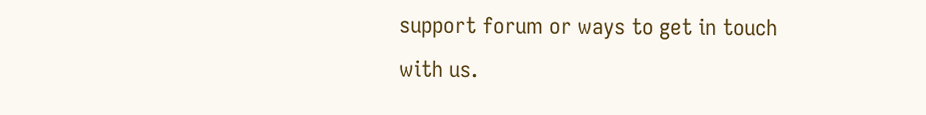support forum or ways to get in touch with us.